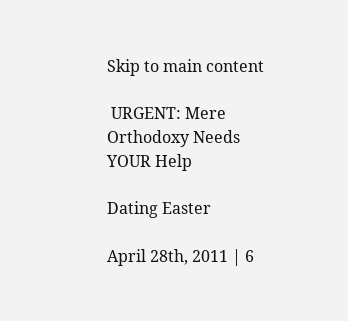Skip to main content

 URGENT: Mere Orthodoxy Needs YOUR Help

Dating Easter

April 28th, 2011 | 6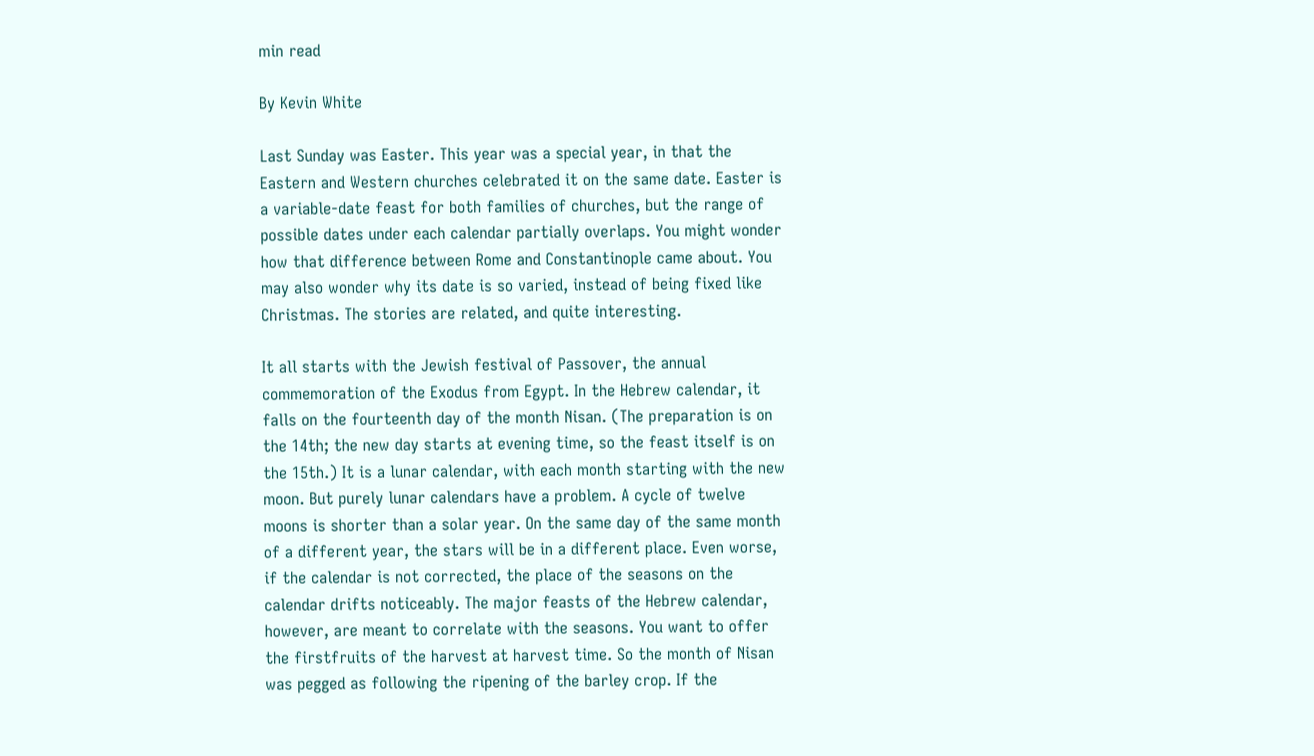min read

By Kevin White

Last Sunday was Easter. This year was a special year, in that the Eastern and Western churches celebrated it on the same date. Easter is a variable-date feast for both families of churches, but the range of possible dates under each calendar partially overlaps. You might wonder how that difference between Rome and Constantinople came about. You may also wonder why its date is so varied, instead of being fixed like Christmas. The stories are related, and quite interesting.

It all starts with the Jewish festival of Passover, the annual commemoration of the Exodus from Egypt. In the Hebrew calendar, it falls on the fourteenth day of the month Nisan. (The preparation is on the 14th; the new day starts at evening time, so the feast itself is on the 15th.) It is a lunar calendar, with each month starting with the new moon. But purely lunar calendars have a problem. A cycle of twelve moons is shorter than a solar year. On the same day of the same month of a different year, the stars will be in a different place. Even worse, if the calendar is not corrected, the place of the seasons on the calendar drifts noticeably. The major feasts of the Hebrew calendar, however, are meant to correlate with the seasons. You want to offer the firstfruits of the harvest at harvest time. So the month of Nisan was pegged as following the ripening of the barley crop. If the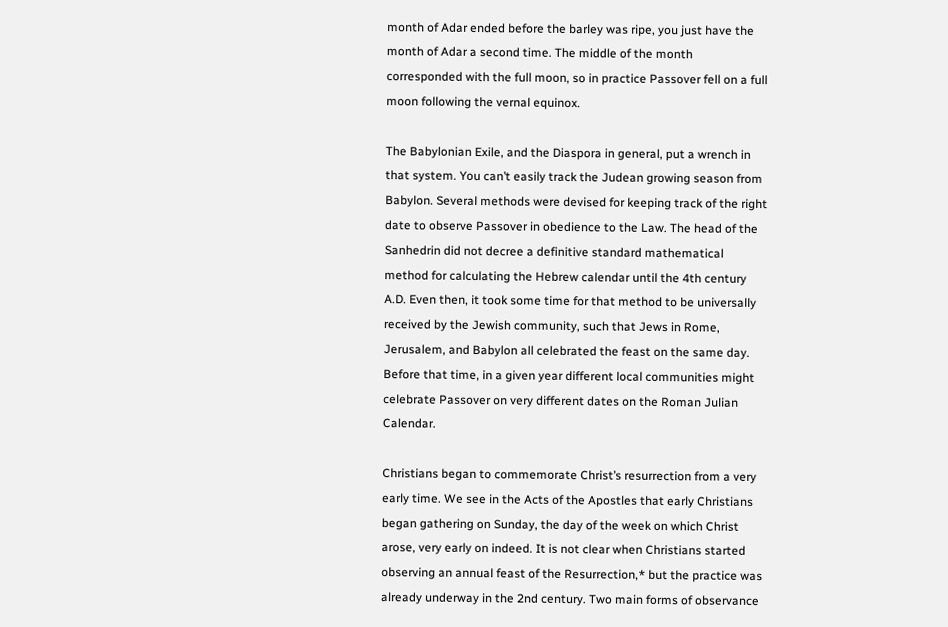month of Adar ended before the barley was ripe, you just have the month of Adar a second time. The middle of the month corresponded with the full moon, so in practice Passover fell on a full moon following the vernal equinox.

The Babylonian Exile, and the Diaspora in general, put a wrench in that system. You can’t easily track the Judean growing season from Babylon. Several methods were devised for keeping track of the right date to observe Passover in obedience to the Law. The head of the Sanhedrin did not decree a definitive standard mathematical method for calculating the Hebrew calendar until the 4th century A.D. Even then, it took some time for that method to be universally received by the Jewish community, such that Jews in Rome, Jerusalem, and Babylon all celebrated the feast on the same day. Before that time, in a given year different local communities might celebrate Passover on very different dates on the Roman Julian Calendar.

Christians began to commemorate Christ’s resurrection from a very early time. We see in the Acts of the Apostles that early Christians began gathering on Sunday, the day of the week on which Christ arose, very early on indeed. It is not clear when Christians started observing an annual feast of the Resurrection,* but the practice was already underway in the 2nd century. Two main forms of observance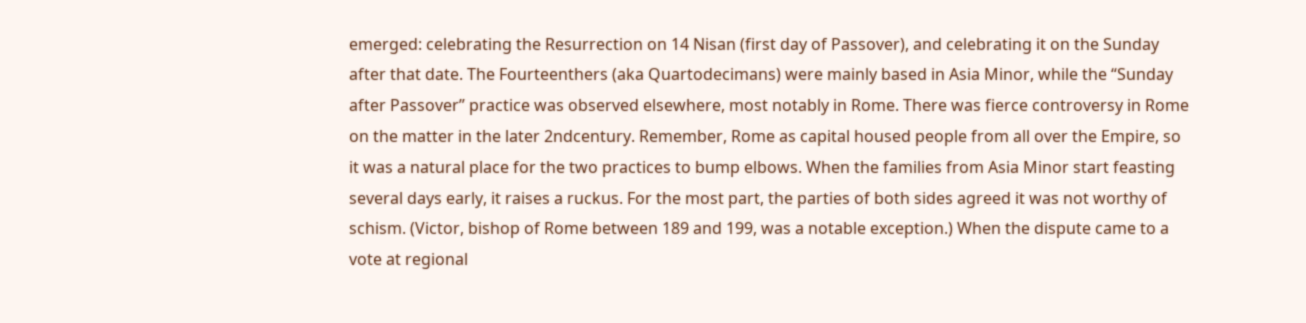emerged: celebrating the Resurrection on 14 Nisan (first day of Passover), and celebrating it on the Sunday after that date. The Fourteenthers (aka Quartodecimans) were mainly based in Asia Minor, while the “Sunday after Passover” practice was observed elsewhere, most notably in Rome. There was fierce controversy in Rome on the matter in the later 2ndcentury. Remember, Rome as capital housed people from all over the Empire, so it was a natural place for the two practices to bump elbows. When the families from Asia Minor start feasting several days early, it raises a ruckus. For the most part, the parties of both sides agreed it was not worthy of schism. (Victor, bishop of Rome between 189 and 199, was a notable exception.) When the dispute came to a vote at regional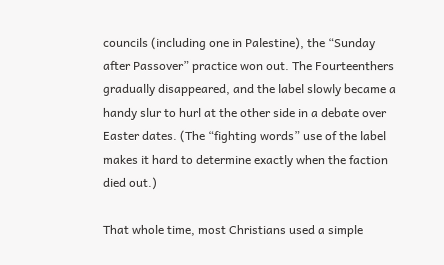councils (including one in Palestine), the “Sunday after Passover” practice won out. The Fourteenthers gradually disappeared, and the label slowly became a handy slur to hurl at the other side in a debate over Easter dates. (The “fighting words” use of the label makes it hard to determine exactly when the faction died out.)

That whole time, most Christians used a simple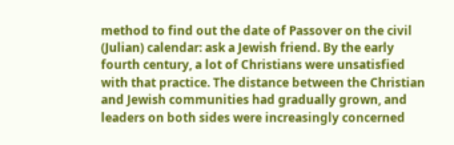method to find out the date of Passover on the civil (Julian) calendar: ask a Jewish friend. By the early fourth century, a lot of Christians were unsatisfied with that practice. The distance between the Christian and Jewish communities had gradually grown, and leaders on both sides were increasingly concerned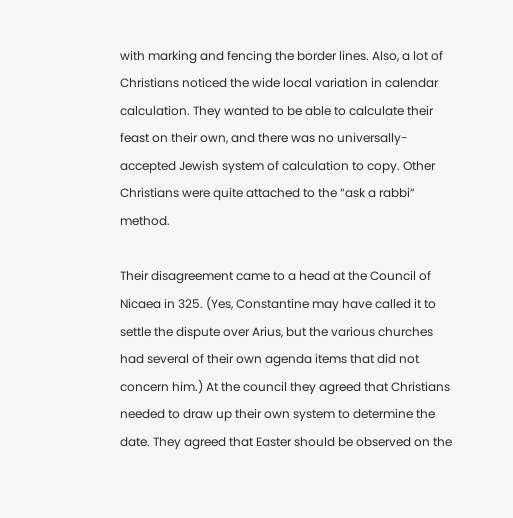with marking and fencing the border lines. Also, a lot of Christians noticed the wide local variation in calendar calculation. They wanted to be able to calculate their feast on their own, and there was no universally-accepted Jewish system of calculation to copy. Other Christians were quite attached to the “ask a rabbi” method.

Their disagreement came to a head at the Council of Nicaea in 325. (Yes, Constantine may have called it to settle the dispute over Arius, but the various churches had several of their own agenda items that did not concern him.) At the council they agreed that Christians needed to draw up their own system to determine the date. They agreed that Easter should be observed on the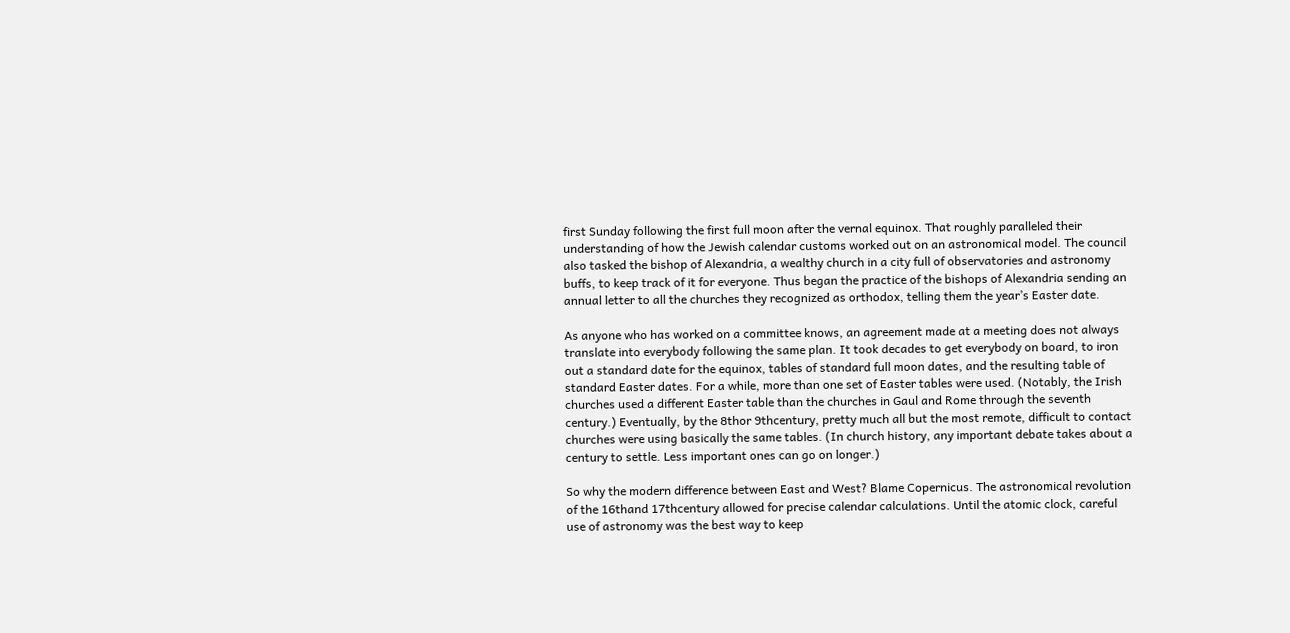first Sunday following the first full moon after the vernal equinox. That roughly paralleled their understanding of how the Jewish calendar customs worked out on an astronomical model. The council also tasked the bishop of Alexandria, a wealthy church in a city full of observatories and astronomy buffs, to keep track of it for everyone. Thus began the practice of the bishops of Alexandria sending an annual letter to all the churches they recognized as orthodox, telling them the year’s Easter date.

As anyone who has worked on a committee knows, an agreement made at a meeting does not always translate into everybody following the same plan. It took decades to get everybody on board, to iron out a standard date for the equinox, tables of standard full moon dates, and the resulting table of standard Easter dates. For a while, more than one set of Easter tables were used. (Notably, the Irish churches used a different Easter table than the churches in Gaul and Rome through the seventh century.) Eventually, by the 8thor 9thcentury, pretty much all but the most remote, difficult to contact churches were using basically the same tables. (In church history, any important debate takes about a century to settle. Less important ones can go on longer.)

So why the modern difference between East and West? Blame Copernicus. The astronomical revolution of the 16thand 17thcentury allowed for precise calendar calculations. Until the atomic clock, careful use of astronomy was the best way to keep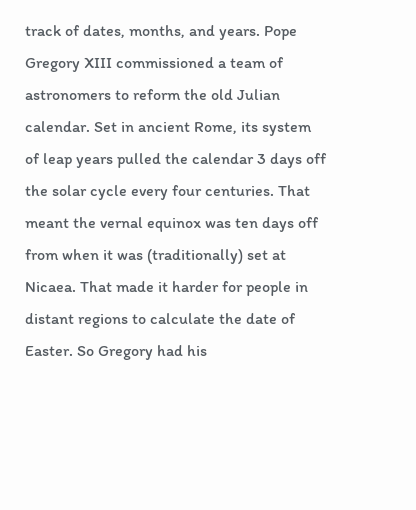track of dates, months, and years. Pope Gregory XIII commissioned a team of astronomers to reform the old Julian calendar. Set in ancient Rome, its system of leap years pulled the calendar 3 days off the solar cycle every four centuries. That meant the vernal equinox was ten days off from when it was (traditionally) set at Nicaea. That made it harder for people in distant regions to calculate the date of Easter. So Gregory had his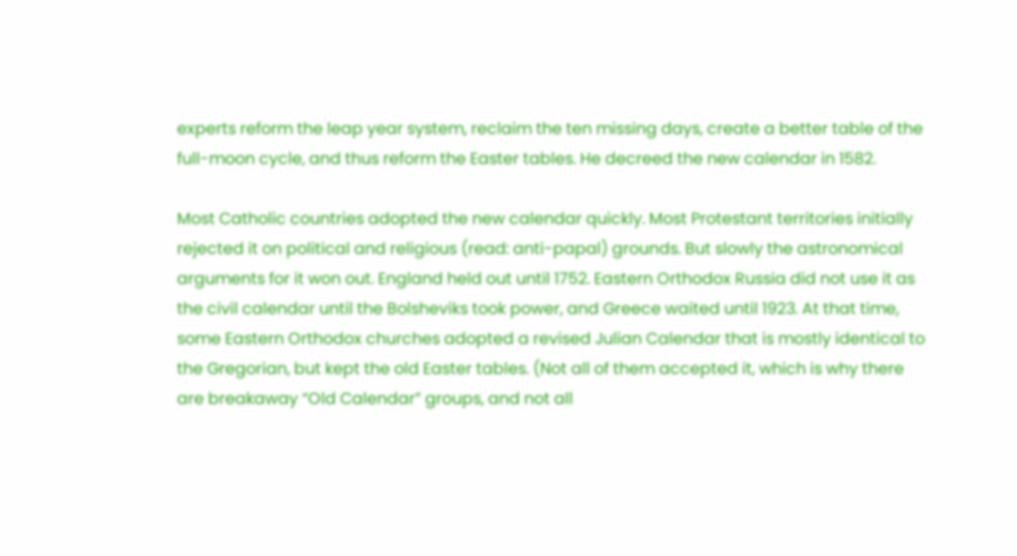experts reform the leap year system, reclaim the ten missing days, create a better table of the full-moon cycle, and thus reform the Easter tables. He decreed the new calendar in 1582.

Most Catholic countries adopted the new calendar quickly. Most Protestant territories initially rejected it on political and religious (read: anti-papal) grounds. But slowly the astronomical arguments for it won out. England held out until 1752. Eastern Orthodox Russia did not use it as the civil calendar until the Bolsheviks took power, and Greece waited until 1923. At that time, some Eastern Orthodox churches adopted a revised Julian Calendar that is mostly identical to the Gregorian, but kept the old Easter tables. (Not all of them accepted it, which is why there are breakaway “Old Calendar” groups, and not all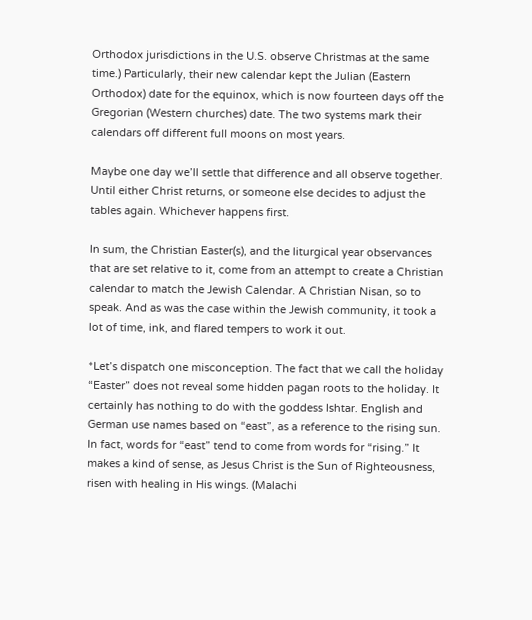Orthodox jurisdictions in the U.S. observe Christmas at the same time.) Particularly, their new calendar kept the Julian (Eastern Orthodox) date for the equinox, which is now fourteen days off the Gregorian (Western churches) date. The two systems mark their calendars off different full moons on most years.

Maybe one day we’ll settle that difference and all observe together. Until either Christ returns, or someone else decides to adjust the tables again. Whichever happens first.

In sum, the Christian Easter(s), and the liturgical year observances that are set relative to it, come from an attempt to create a Christian calendar to match the Jewish Calendar. A Christian Nisan, so to speak. And as was the case within the Jewish community, it took a lot of time, ink, and flared tempers to work it out.

*Let’s dispatch one misconception. The fact that we call the holiday “Easter” does not reveal some hidden pagan roots to the holiday. It certainly has nothing to do with the goddess Ishtar. English and German use names based on “east”, as a reference to the rising sun. In fact, words for “east” tend to come from words for “rising.” It makes a kind of sense, as Jesus Christ is the Sun of Righteousness, risen with healing in His wings. (Malachi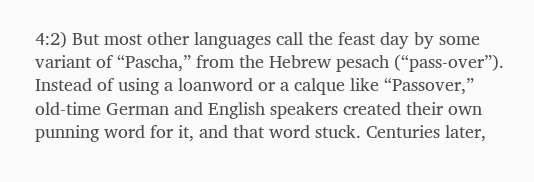4:2) But most other languages call the feast day by some variant of “Pascha,” from the Hebrew pesach (“pass-over”). Instead of using a loanword or a calque like “Passover,” old-time German and English speakers created their own punning word for it, and that word stuck. Centuries later,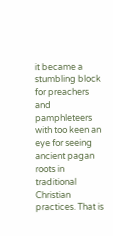it became a stumbling block for preachers and pamphleteers with too keen an eye for seeing ancient pagan roots in traditional Christian practices. That is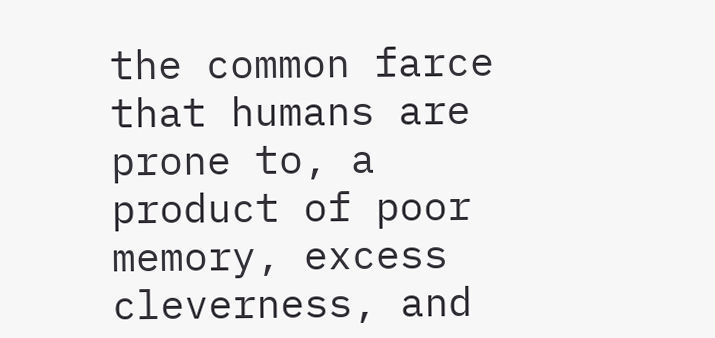the common farce that humans are prone to, a product of poor memory, excess cleverness, and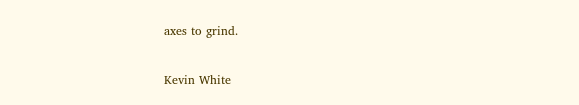axes to grind.

Kevin White